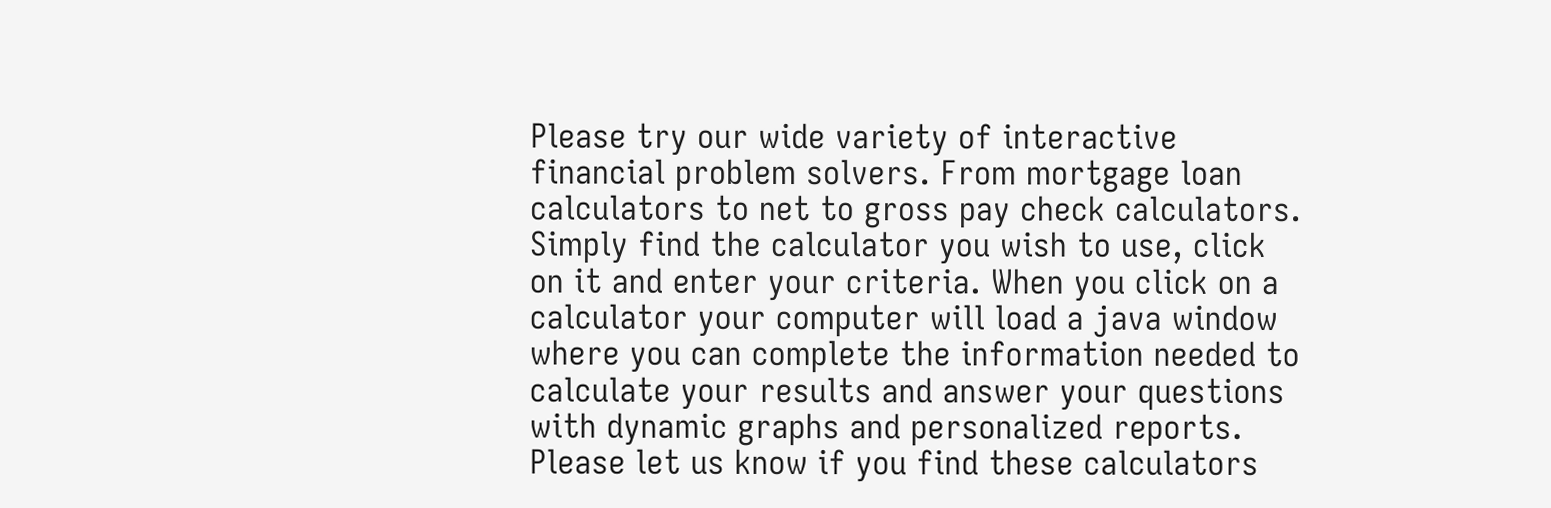Please try our wide variety of interactive financial problem solvers. From mortgage loan calculators to net to gross pay check calculators. Simply find the calculator you wish to use, click on it and enter your criteria. When you click on a calculator your computer will load a java window where you can complete the information needed to calculate your results and answer your questions with dynamic graphs and personalized reports. Please let us know if you find these calculators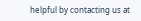helpful by contacting us at